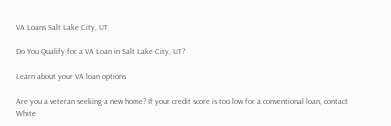VA Loans Salt Lake City, UT

Do You Qualify for a VA Loan in Salt Lake City, UT?

Learn about your VA loan options

Are you a veteran seeking a new home? If your credit score is too low for a conventional loan, contact White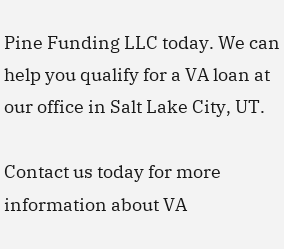Pine Funding LLC today. We can help you qualify for a VA loan at our office in Salt Lake City, UT.

Contact us today for more information about VA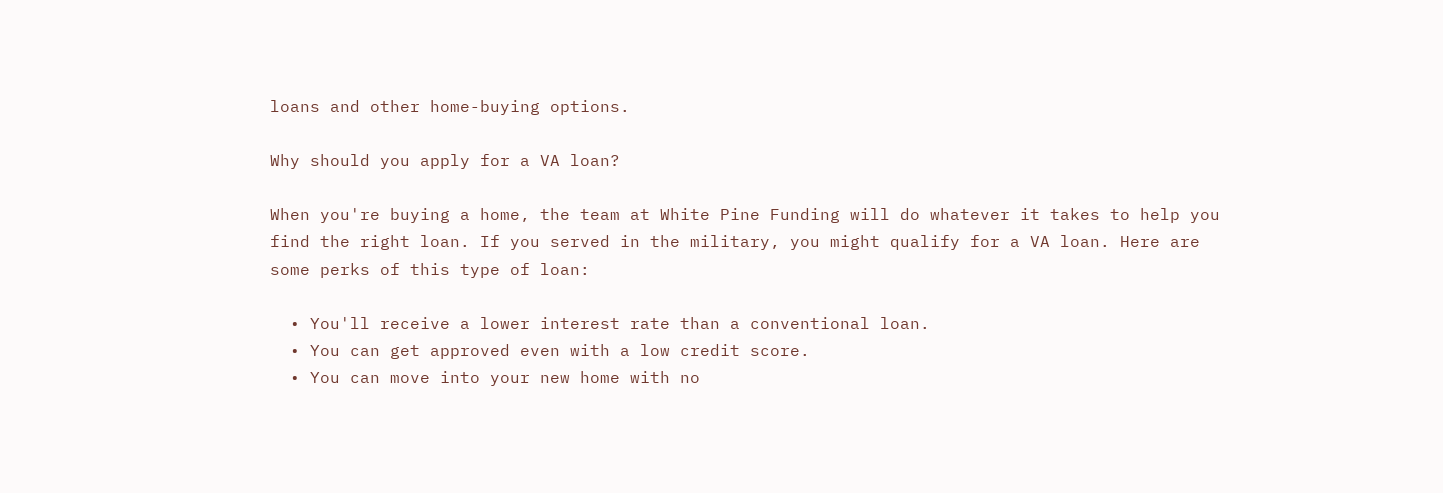loans and other home-buying options.

Why should you apply for a VA loan?

When you're buying a home, the team at White Pine Funding will do whatever it takes to help you find the right loan. If you served in the military, you might qualify for a VA loan. Here are some perks of this type of loan:

  • You'll receive a lower interest rate than a conventional loan.
  • You can get approved even with a low credit score.
  • You can move into your new home with no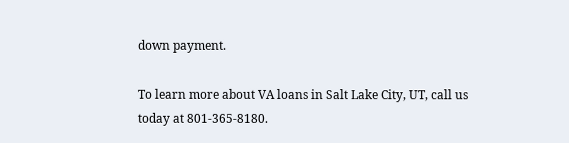down payment.

To learn more about VA loans in Salt Lake City, UT, call us today at 801-365-8180.